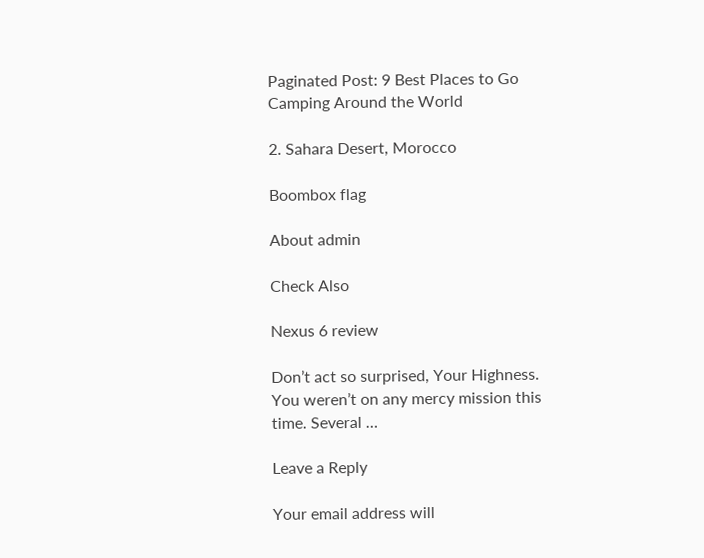Paginated Post: 9 Best Places to Go Camping Around the World

2. Sahara Desert, Morocco

Boombox flag

About admin

Check Also

Nexus 6 review

Don’t act so surprised, Your Highness. You weren’t on any mercy mission this time. Several …

Leave a Reply

Your email address will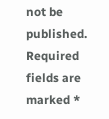not be published. Required fields are marked *